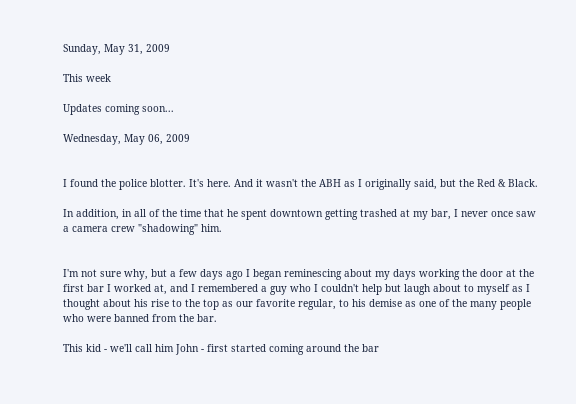Sunday, May 31, 2009

This week

Updates coming soon...

Wednesday, May 06, 2009


I found the police blotter. It's here. And it wasn't the ABH as I originally said, but the Red & Black.

In addition, in all of the time that he spent downtown getting trashed at my bar, I never once saw a camera crew "shadowing" him.


I'm not sure why, but a few days ago I began reminescing about my days working the door at the first bar I worked at, and I remembered a guy who I couldn't help but laugh about to myself as I thought about his rise to the top as our favorite regular, to his demise as one of the many people who were banned from the bar.

This kid - we'll call him John - first started coming around the bar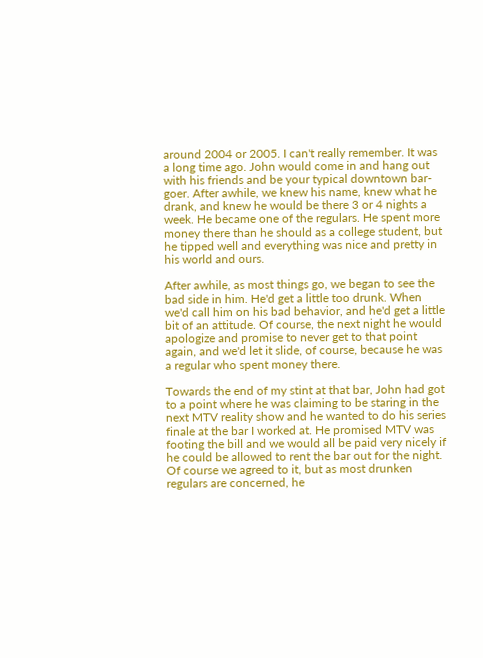around 2004 or 2005. I can't really remember. It was a long time ago. John would come in and hang out with his friends and be your typical downtown bar-goer. After awhile, we knew his name, knew what he drank, and knew he would be there 3 or 4 nights a week. He became one of the regulars. He spent more money there than he should as a college student, but he tipped well and everything was nice and pretty in his world and ours.

After awhile, as most things go, we began to see the bad side in him. He'd get a little too drunk. When we'd call him on his bad behavior, and he'd get a little bit of an attitude. Of course, the next night he would apologize and promise to never get to that point again, and we'd let it slide, of course, because he was a regular who spent money there.

Towards the end of my stint at that bar, John had got to a point where he was claiming to be staring in the next MTV reality show and he wanted to do his series finale at the bar I worked at. He promised MTV was footing the bill and we would all be paid very nicely if he could be allowed to rent the bar out for the night. Of course we agreed to it, but as most drunken regulars are concerned, he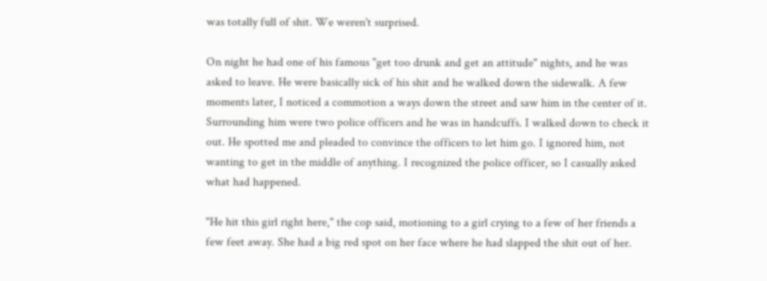was totally full of shit. We weren't surprised.

On night he had one of his famous "get too drunk and get an attitude" nights, and he was asked to leave. He were basically sick of his shit and he walked down the sidewalk. A few moments later, I noticed a commotion a ways down the street and saw him in the center of it. Surrounding him were two police officers and he was in handcuffs. I walked down to check it out. He spotted me and pleaded to convince the officers to let him go. I ignored him, not wanting to get in the middle of anything. I recognized the police officer, so I casually asked what had happened.

"He hit this girl right here," the cop said, motioning to a girl crying to a few of her friends a few feet away. She had a big red spot on her face where he had slapped the shit out of her.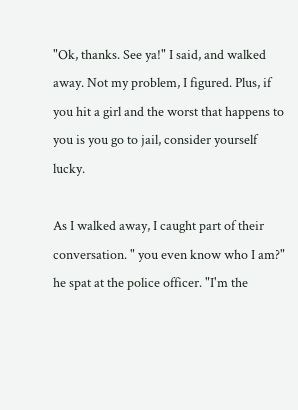"Ok, thanks. See ya!" I said, and walked away. Not my problem, I figured. Plus, if you hit a girl and the worst that happens to you is you go to jail, consider yourself lucky.

As I walked away, I caught part of their conversation. " you even know who I am?" he spat at the police officer. "I'm the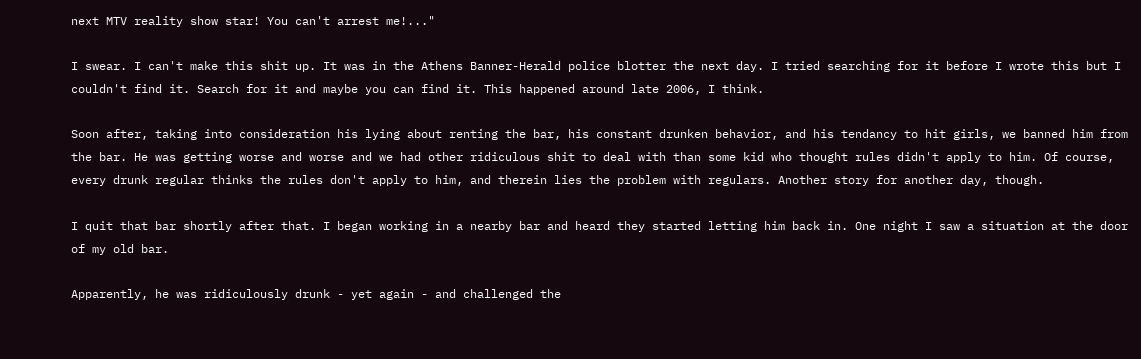next MTV reality show star! You can't arrest me!..."

I swear. I can't make this shit up. It was in the Athens Banner-Herald police blotter the next day. I tried searching for it before I wrote this but I couldn't find it. Search for it and maybe you can find it. This happened around late 2006, I think.

Soon after, taking into consideration his lying about renting the bar, his constant drunken behavior, and his tendancy to hit girls, we banned him from the bar. He was getting worse and worse and we had other ridiculous shit to deal with than some kid who thought rules didn't apply to him. Of course, every drunk regular thinks the rules don't apply to him, and therein lies the problem with regulars. Another story for another day, though.

I quit that bar shortly after that. I began working in a nearby bar and heard they started letting him back in. One night I saw a situation at the door of my old bar.

Apparently, he was ridiculously drunk - yet again - and challenged the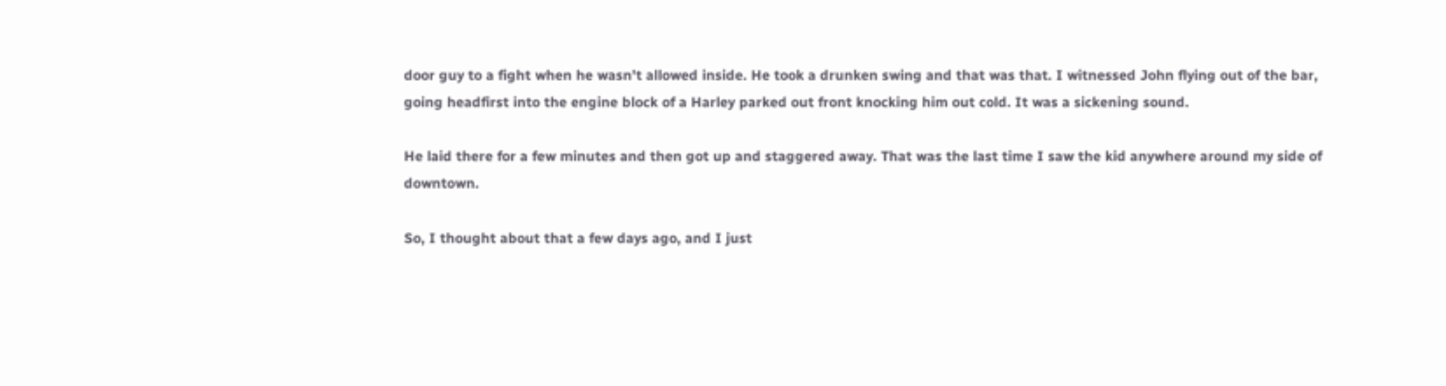door guy to a fight when he wasn't allowed inside. He took a drunken swing and that was that. I witnessed John flying out of the bar, going headfirst into the engine block of a Harley parked out front knocking him out cold. It was a sickening sound.

He laid there for a few minutes and then got up and staggered away. That was the last time I saw the kid anywhere around my side of downtown.

So, I thought about that a few days ago, and I just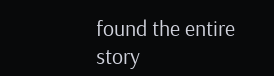found the entire story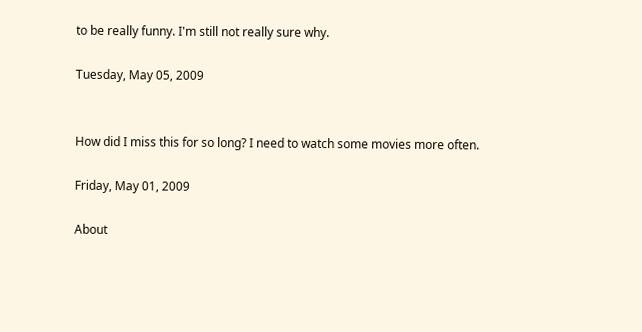to be really funny. I'm still not really sure why.

Tuesday, May 05, 2009


How did I miss this for so long? I need to watch some movies more often.

Friday, May 01, 2009

About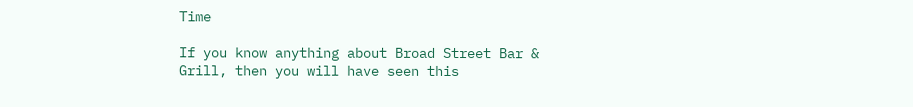Time

If you know anything about Broad Street Bar & Grill, then you will have seen this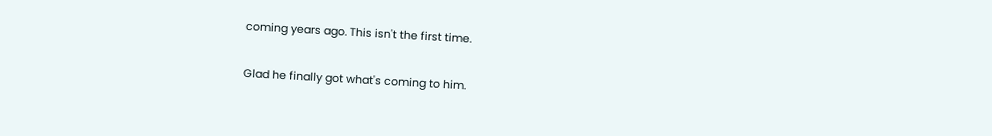coming years ago. This isn't the first time.

Glad he finally got what's coming to him.